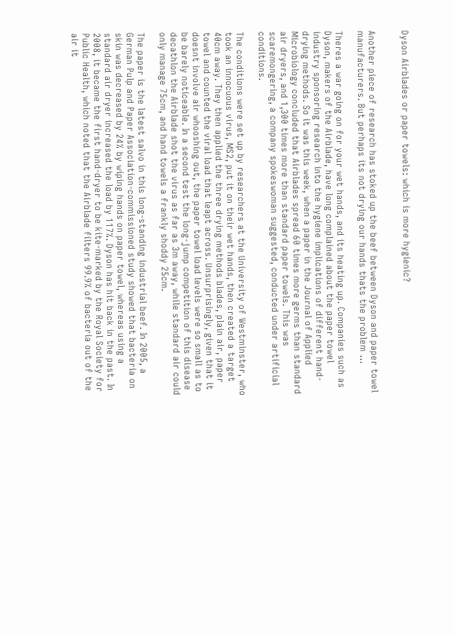Dyson Airblades or paper towels: which is more hygienic?


Another piece of research has stoked up the beef between Dyson and paper towel manufacturers. But perhaps its not drying our hands thats the problem …

Theres a war going on for your wet hands, and its heating up. Companies such as Dyson, makers of the Airblade, have long complained about the paper towel industry sponsoring research into the hygiene implications of different hand-drying methods. So it was this week, when a paper in the Journal of Applied Microbiology concluded that Airblades spread 60 times more germs than standard air dryers, and 1,300 times more than standard paper towels. This was scaremongering, a company spokeswoman suggested, conducted under artificial conditions.

The conditions were set up by researchers at the University of Westminster, who took an innocuous virus, MS2, put it on their wet hands, then created a target 40cm away. They then applied the three drying methods blades, plain air, paper towel and counted the viral load that leapt across. Unsurprisingly, given that it doesnt involve air whooshing out, the paper towel load levels were so small as to be barely noticeable. In a second test the long-jump competition of this disease decathlon the Airblade shot the virus as far as 3m away, while standard air could only manage 75cm, and hand towels a frankly shoddy 25cm.

The paper is the latest salvo in this long-standing industrial beef. In 2005, a German Pulp and Paper Association-commissioned study showed that bacteria on skin was decreased by 24% by wiping hands on paper towel, whereas using a standard air dryer increased the load by 117%. Dyson has hit back in the past. In 2008, it became the first hand-dryer to be kite-marked by the Royal Society for Public Health, which noted that the Airblade filters 99.9% of bacteria out of the air it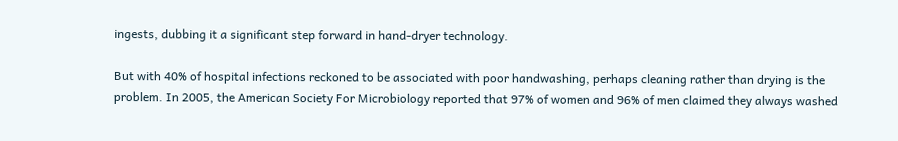ingests, dubbing it a significant step forward in hand-dryer technology.

But with 40% of hospital infections reckoned to be associated with poor handwashing, perhaps cleaning rather than drying is the problem. In 2005, the American Society For Microbiology reported that 97% of women and 96% of men claimed they always washed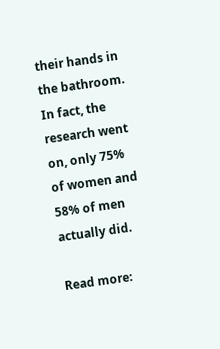their hands in the bathroom. In fact, the research went on, only 75% of women and 58% of men actually did.

Read more: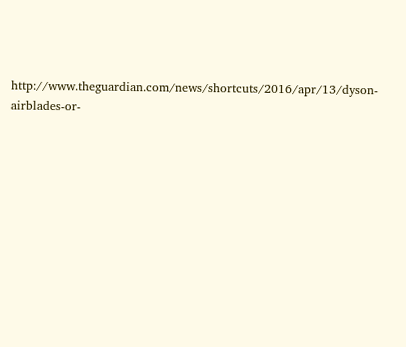http://www.theguardian.com/news/shortcuts/2016/apr/13/dyson-airblades-or-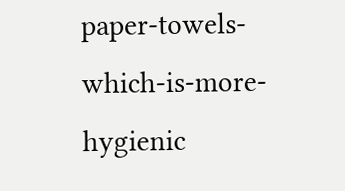paper-towels-which-is-more-hygienic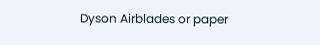Dyson Airblades or paper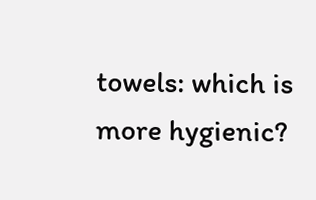towels: which is more hygienic?